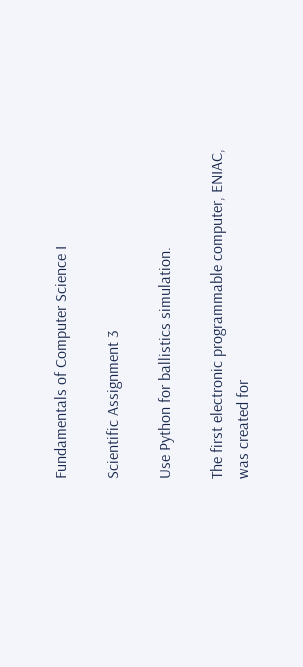Fundamentals of Computer Science I

Scientific Assignment 3

Use Python for ballistics simulation.

The first electronic programmable computer, ENIAC, was created for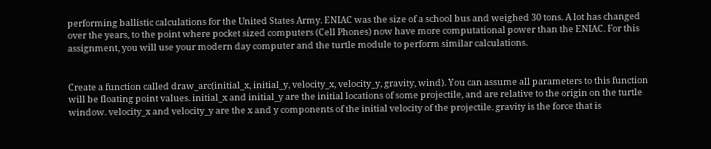performing ballistic calculations for the United States Army. ENIAC was the size of a school bus and weighed 30 tons. A lot has changed over the years, to the point where pocket sized computers (Cell Phones) now have more computational power than the ENIAC. For this assignment, you will use your modern day computer and the turtle module to perform similar calculations.


Create a function called draw_arc(initial_x, initial_y, velocity_x, velocity_y, gravity, wind). You can assume all parameters to this function will be floating point values. initial_x and initial_y are the initial locations of some projectile, and are relative to the origin on the turtle window. velocity_x and velocity_y are the x and y components of the initial velocity of the projectile. gravity is the force that is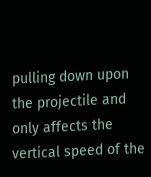pulling down upon the projectile and only affects the vertical speed of the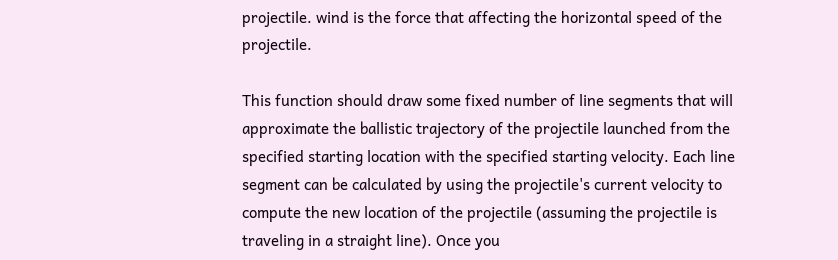projectile. wind is the force that affecting the horizontal speed of the projectile.

This function should draw some fixed number of line segments that will approximate the ballistic trajectory of the projectile launched from the specified starting location with the specified starting velocity. Each line segment can be calculated by using the projectile's current velocity to compute the new location of the projectile (assuming the projectile is traveling in a straight line). Once you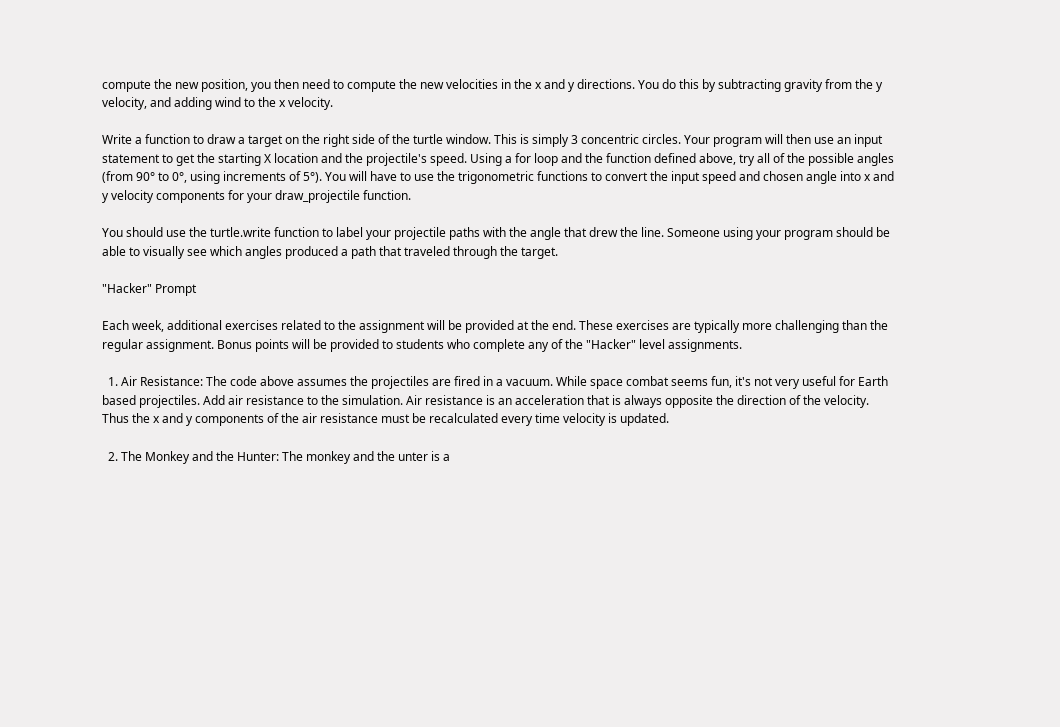compute the new position, you then need to compute the new velocities in the x and y directions. You do this by subtracting gravity from the y velocity, and adding wind to the x velocity.

Write a function to draw a target on the right side of the turtle window. This is simply 3 concentric circles. Your program will then use an input statement to get the starting X location and the projectile's speed. Using a for loop and the function defined above, try all of the possible angles (from 90° to 0°, using increments of 5°). You will have to use the trigonometric functions to convert the input speed and chosen angle into x and y velocity components for your draw_projectile function.

You should use the turtle.write function to label your projectile paths with the angle that drew the line. Someone using your program should be able to visually see which angles produced a path that traveled through the target.

"Hacker" Prompt

Each week, additional exercises related to the assignment will be provided at the end. These exercises are typically more challenging than the regular assignment. Bonus points will be provided to students who complete any of the "Hacker" level assignments.

  1. Air Resistance: The code above assumes the projectiles are fired in a vacuum. While space combat seems fun, it's not very useful for Earth based projectiles. Add air resistance to the simulation. Air resistance is an acceleration that is always opposite the direction of the velocity. Thus the x and y components of the air resistance must be recalculated every time velocity is updated.

  2. The Monkey and the Hunter: The monkey and the unter is a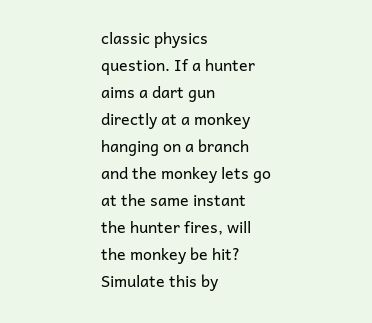classic physics question. If a hunter aims a dart gun directly at a monkey hanging on a branch and the monkey lets go at the same instant the hunter fires, will the monkey be hit? Simulate this by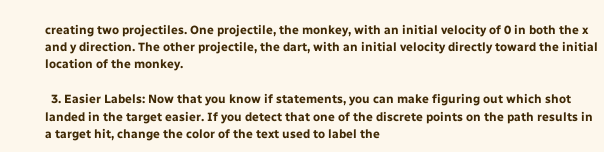creating two projectiles. One projectile, the monkey, with an initial velocity of 0 in both the x and y direction. The other projectile, the dart, with an initial velocity directly toward the initial location of the monkey.

  3. Easier Labels: Now that you know if statements, you can make figuring out which shot landed in the target easier. If you detect that one of the discrete points on the path results in a target hit, change the color of the text used to label the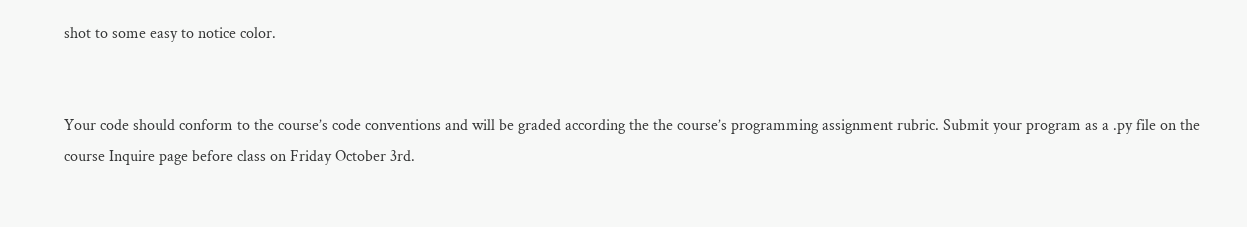shot to some easy to notice color.


Your code should conform to the course’s code conventions and will be graded according the the course’s programming assignment rubric. Submit your program as a .py file on the course Inquire page before class on Friday October 3rd.